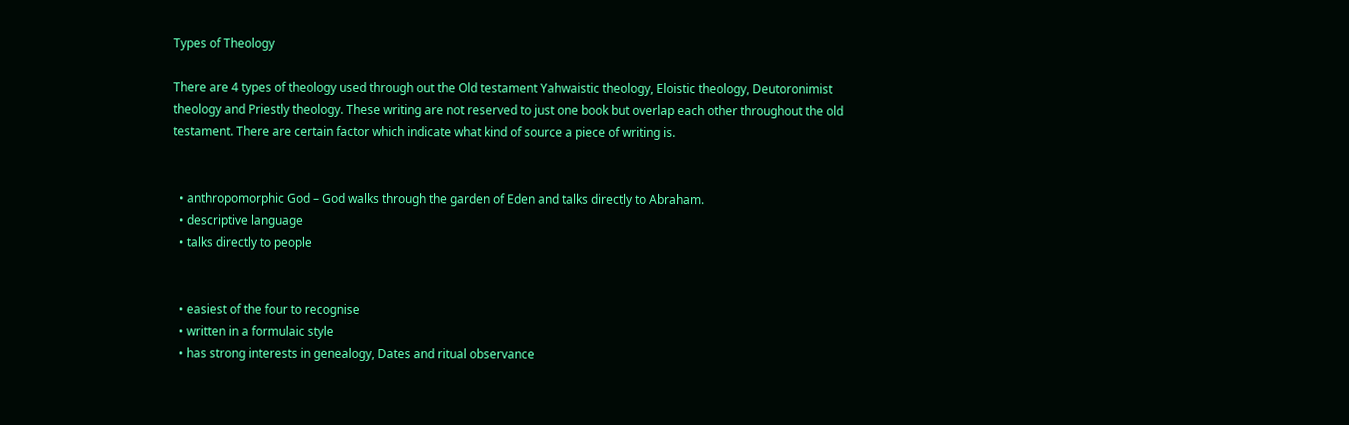Types of Theology

There are 4 types of theology used through out the Old testament Yahwaistic theology, Eloistic theology, Deutoronimist theology and Priestly theology. These writing are not reserved to just one book but overlap each other throughout the old testament. There are certain factor which indicate what kind of source a piece of writing is.


  • anthropomorphic God – God walks through the garden of Eden and talks directly to Abraham.
  • descriptive language
  • talks directly to people


  • easiest of the four to recognise
  • written in a formulaic style
  • has strong interests in genealogy, Dates and ritual observance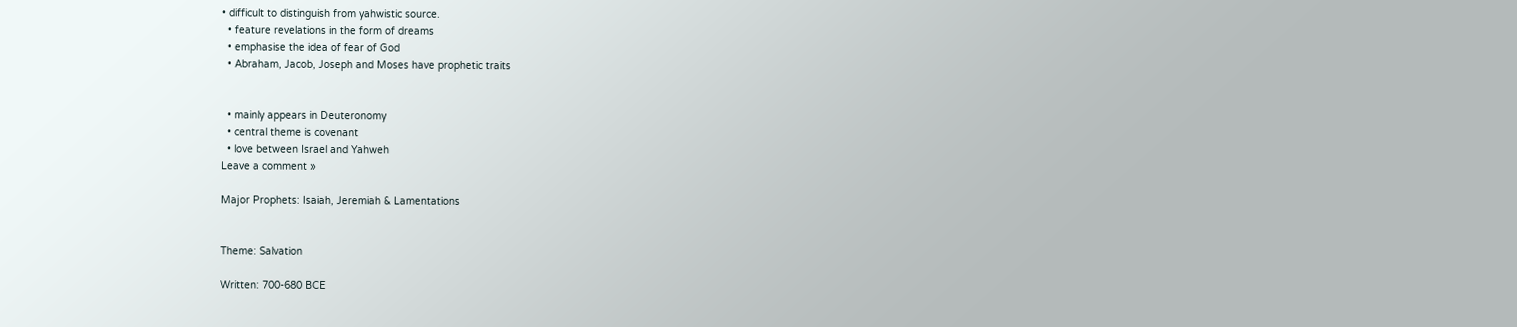• difficult to distinguish from yahwistic source.
  • feature revelations in the form of dreams
  • emphasise the idea of fear of God
  • Abraham, Jacob, Joseph and Moses have prophetic traits


  • mainly appears in Deuteronomy
  • central theme is covenant
  • love between Israel and Yahweh
Leave a comment »

Major Prophets: Isaiah, Jeremiah & Lamentations


Theme: Salvation

Written: 700-680 BCE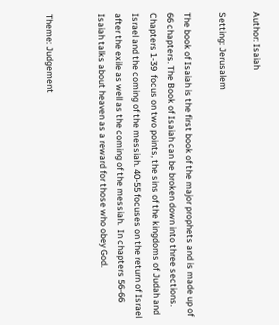Author: Isaiah

Setting: Jerusalem

The book of Isaiah is the first book of the major prophets and is made up of 66 chapters. The Book of Isaiah can be broken down into three sections. Chapters 1-39  focus on two points, the sins of the kingdoms of Judah and Israel and the coming of the messiah. 40-55 focuses on the return of Israel after the exile as well as the coming of the messiah.  In chapters 56-66 Isaiah talks about heaven as a reward for those who obey God.


Theme: Judgement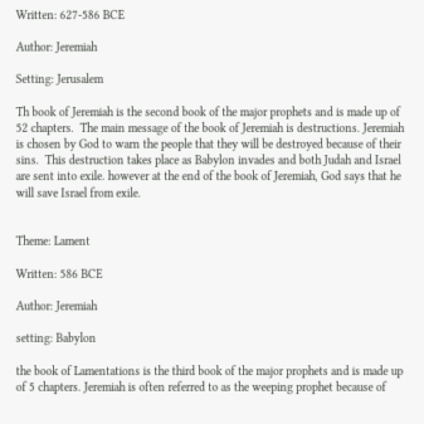Written: 627-586 BCE

Author: Jeremiah

Setting: Jerusalem

Th book of Jeremiah is the second book of the major prophets and is made up of 52 chapters.  The main message of the book of Jeremiah is destructions. Jeremiah is chosen by God to warn the people that they will be destroyed because of their sins.  This destruction takes place as Babylon invades and both Judah and Israel are sent into exile. however at the end of the book of Jeremiah, God says that he will save Israel from exile.


Theme: Lament

Written: 586 BCE

Author: Jeremiah

setting: Babylon

the book of Lamentations is the third book of the major prophets and is made up of 5 chapters. Jeremiah is often referred to as the weeping prophet because of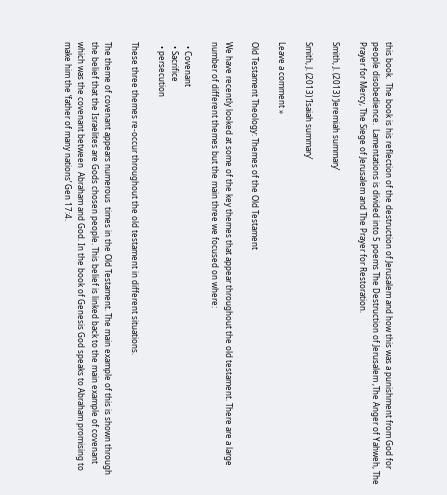this book.  The book is his reflection of the destruction of Jerusalem and how this was a punishment from God for people disobedience.  Lamentations is divided into 5 poems The Destruction of Jerusalem ,The Anger of Yahweh, The Prayer for Mercy, The Siege of Jerusalem and The Prayer for Restoration.

Smith, J. (2013) ‘Jeremiah summary’

Smith, J. (2013) ‘Isaiah summary’

Leave a comment »

Old Testament Theology: Themes of the Old Testament

We have recently looked at some of the key themes that appear throughout the old testament. There are a large number of different themes but the main three we focused on where:

  • Covenant
  • Sacrifice
  • persecution

These three themes re-occur throughout the old testament in different situations.

The theme of covenant appears numerous  times in the Old Testament. The main example of this is shown through  the belief that the Israelites are Gods chosen people. This belief is linked back to the main example of covenant  which was the covenant between  Abraham and God. In the book of Genesis God speaks to Abraham promising to make him the ‘father of many nations’ Gen 17:4.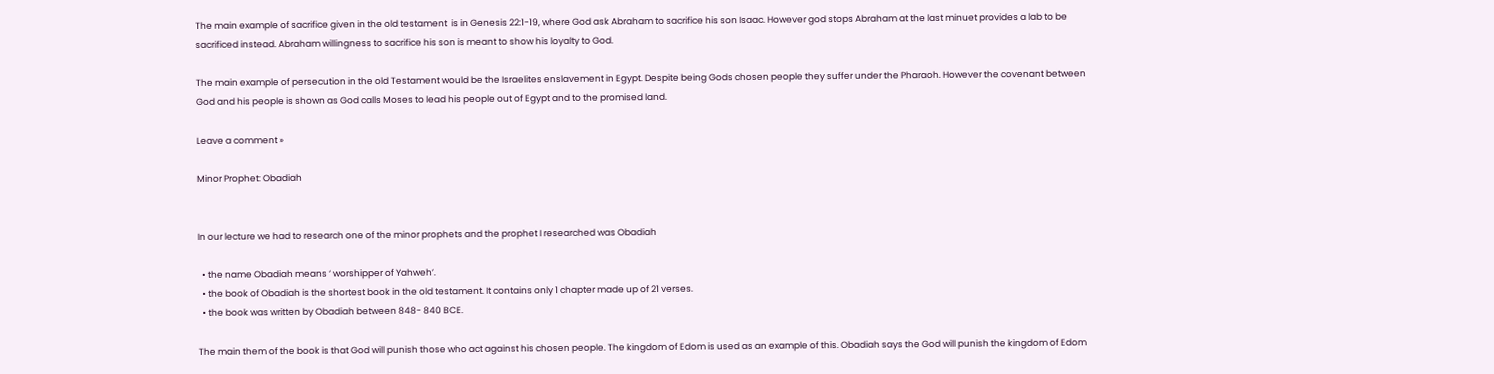The main example of sacrifice given in the old testament  is in Genesis 22:1-19, where God ask Abraham to sacrifice his son Isaac. However god stops Abraham at the last minuet provides a lab to be sacrificed instead. Abraham willingness to sacrifice his son is meant to show his loyalty to God.

The main example of persecution in the old Testament would be the Israelites enslavement in Egypt. Despite being Gods chosen people they suffer under the Pharaoh. However the covenant between God and his people is shown as God calls Moses to lead his people out of Egypt and to the promised land.

Leave a comment »

Minor Prophet: Obadiah


In our lecture we had to research one of the minor prophets and the prophet I researched was Obadiah

  • the name Obadiah means ‘ worshipper of Yahweh’.
  • the book of Obadiah is the shortest book in the old testament. It contains only 1 chapter made up of 21 verses.
  • the book was written by Obadiah between 848- 840 BCE.

The main them of the book is that God will punish those who act against his chosen people. The kingdom of Edom is used as an example of this. Obadiah says the God will punish the kingdom of Edom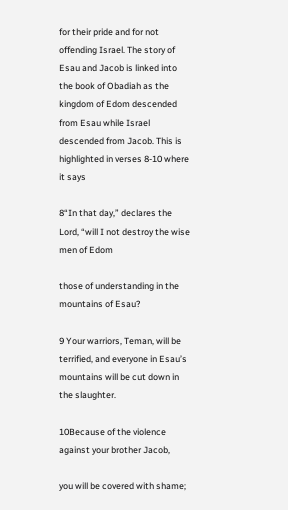for their pride and for not offending Israel. The story of Esau and Jacob is linked into the book of Obadiah as the kingdom of Edom descended from Esau while Israel descended from Jacob. This is highlighted in verses 8-10 where it says

8“In that day,” declares the Lord, “will I not destroy the wise men of Edom

those of understanding in the mountains of Esau?

9 Your warriors, Teman, will be terrified, and everyone in Esau’s mountains will be cut down in the slaughter.

10Because of the violence against your brother Jacob,

you will be covered with shame;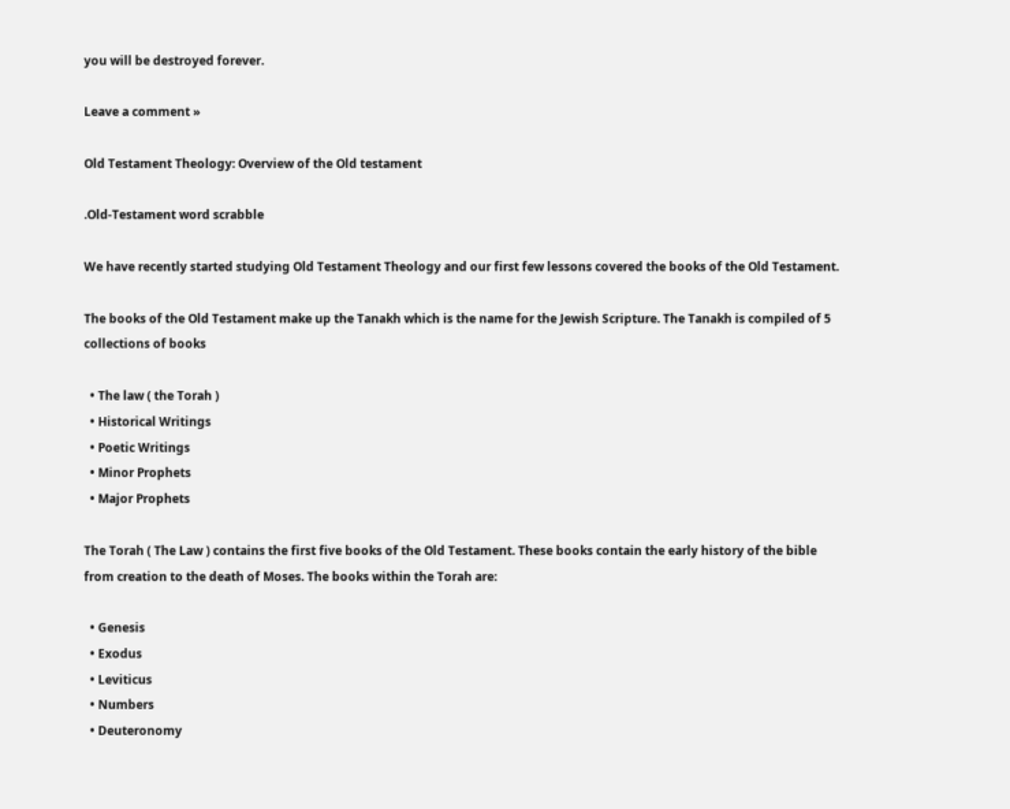you will be destroyed forever.

Leave a comment »

Old Testament Theology: Overview of the Old testament

.Old-Testament word scrabble

We have recently started studying Old Testament Theology and our first few lessons covered the books of the Old Testament.

The books of the Old Testament make up the Tanakh which is the name for the Jewish Scripture. The Tanakh is compiled of 5 collections of books

  • The law ( the Torah )
  • Historical Writings
  • Poetic Writings
  • Minor Prophets
  • Major Prophets

The Torah ( The Law ) contains the first five books of the Old Testament. These books contain the early history of the bible from creation to the death of Moses. The books within the Torah are:

  • Genesis
  • Exodus
  • Leviticus
  • Numbers
  • Deuteronomy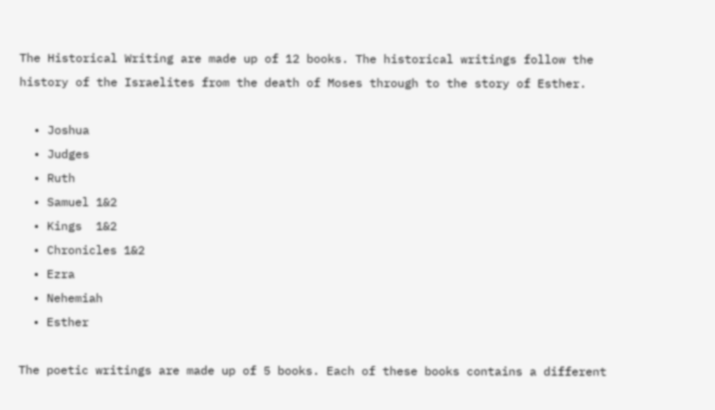The Historical Writing are made up of 12 books. The historical writings follow the history of the Israelites from the death of Moses through to the story of Esther.

  • Joshua
  • Judges
  • Ruth
  • Samuel 1&2
  • Kings  1&2
  • Chronicles 1&2
  • Ezra
  • Nehemiah
  • Esther

The poetic writings are made up of 5 books. Each of these books contains a different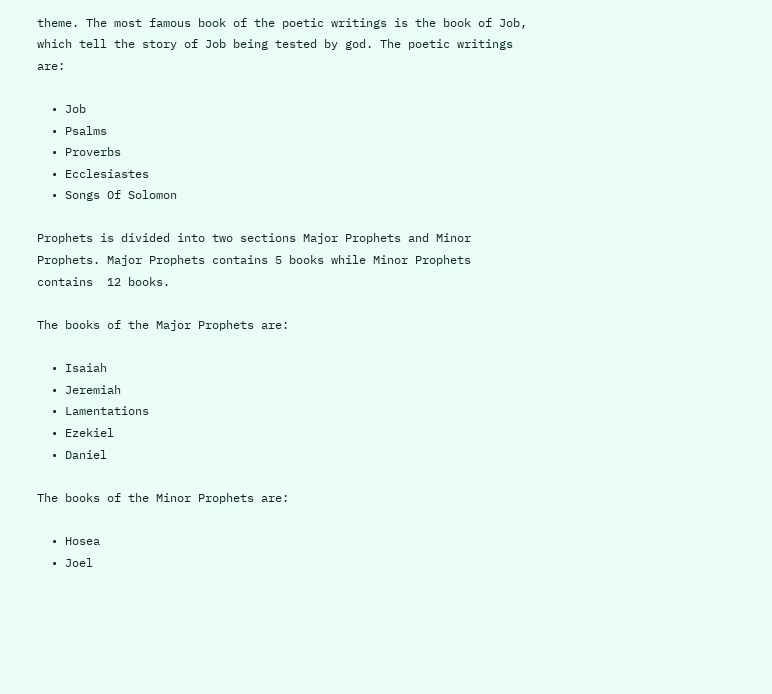theme. The most famous book of the poetic writings is the book of Job, which tell the story of Job being tested by god. The poetic writings are:

  • Job
  • Psalms
  • Proverbs
  • Ecclesiastes
  • Songs Of Solomon

Prophets is divided into two sections Major Prophets and Minor Prophets. Major Prophets contains 5 books while Minor Prophets contains  12 books.

The books of the Major Prophets are:

  • Isaiah
  • Jeremiah
  • Lamentations
  • Ezekiel
  • Daniel

The books of the Minor Prophets are:

  • Hosea
  • Joel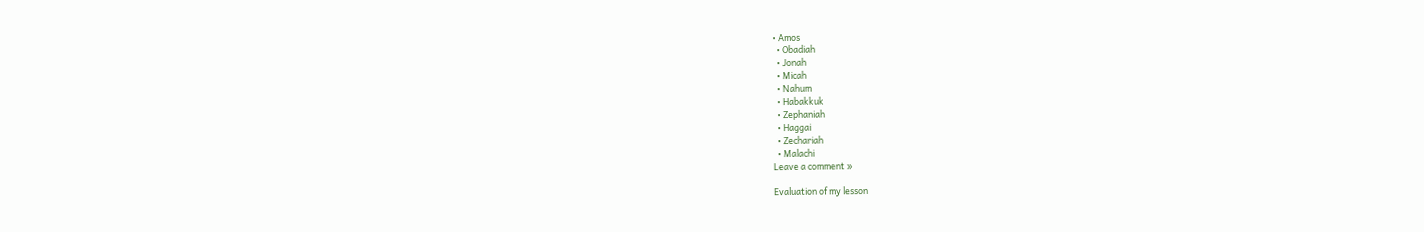• Amos
  • Obadiah
  • Jonah
  • Micah
  • Nahum
  • Habakkuk
  • Zephaniah
  • Haggai
  • Zechariah
  • Malachi
Leave a comment »

Evaluation of my lesson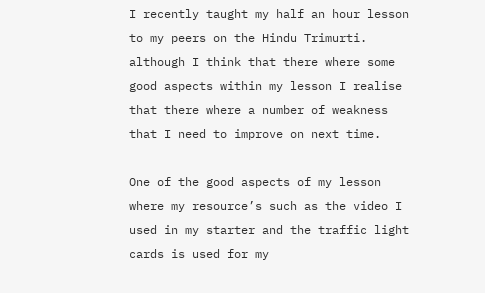I recently taught my half an hour lesson to my peers on the Hindu Trimurti. although I think that there where some good aspects within my lesson I realise that there where a number of weakness that I need to improve on next time.

One of the good aspects of my lesson where my resource’s such as the video I used in my starter and the traffic light cards is used for my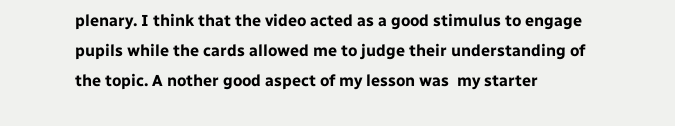plenary. I think that the video acted as a good stimulus to engage pupils while the cards allowed me to judge their understanding of the topic. A nother good aspect of my lesson was  my starter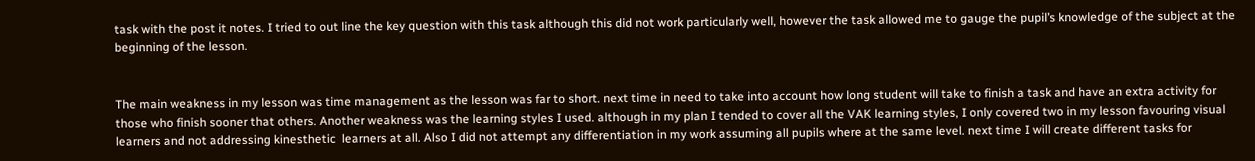task with the post it notes. I tried to out line the key question with this task although this did not work particularly well, however the task allowed me to gauge the pupil’s knowledge of the subject at the beginning of the lesson.


The main weakness in my lesson was time management as the lesson was far to short. next time in need to take into account how long student will take to finish a task and have an extra activity for those who finish sooner that others. Another weakness was the learning styles I used. although in my plan I tended to cover all the VAK learning styles, I only covered two in my lesson favouring visual learners and not addressing kinesthetic  learners at all. Also I did not attempt any differentiation in my work assuming all pupils where at the same level. next time I will create different tasks for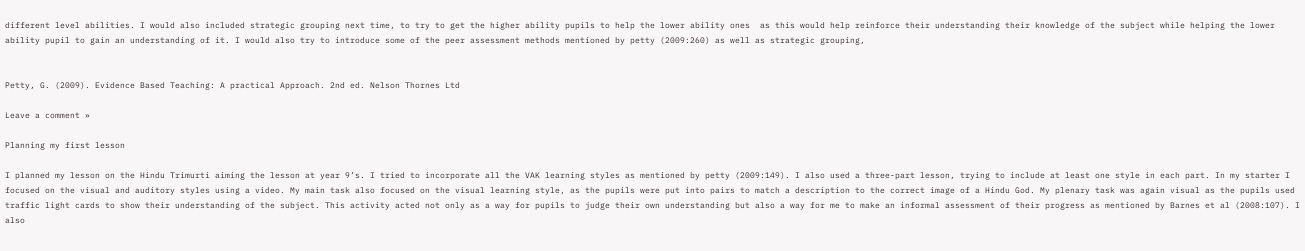different level abilities. I would also included strategic grouping next time, to try to get the higher ability pupils to help the lower ability ones  as this would help reinforce their understanding their knowledge of the subject while helping the lower ability pupil to gain an understanding of it. I would also try to introduce some of the peer assessment methods mentioned by petty (2009:260) as well as strategic grouping,


Petty, G. (2009). Evidence Based Teaching: A practical Approach. 2nd ed. Nelson Thornes Ltd

Leave a comment »

Planning my first lesson

I planned my lesson on the Hindu Trimurti aiming the lesson at year 9’s. I tried to incorporate all the VAK learning styles as mentioned by petty (2009:149). I also used a three-part lesson, trying to include at least one style in each part. In my starter I focused on the visual and auditory styles using a video. My main task also focused on the visual learning style, as the pupils were put into pairs to match a description to the correct image of a Hindu God. My plenary task was again visual as the pupils used traffic light cards to show their understanding of the subject. This activity acted not only as a way for pupils to judge their own understanding but also a way for me to make an informal assessment of their progress as mentioned by Barnes et al (2008:107). I also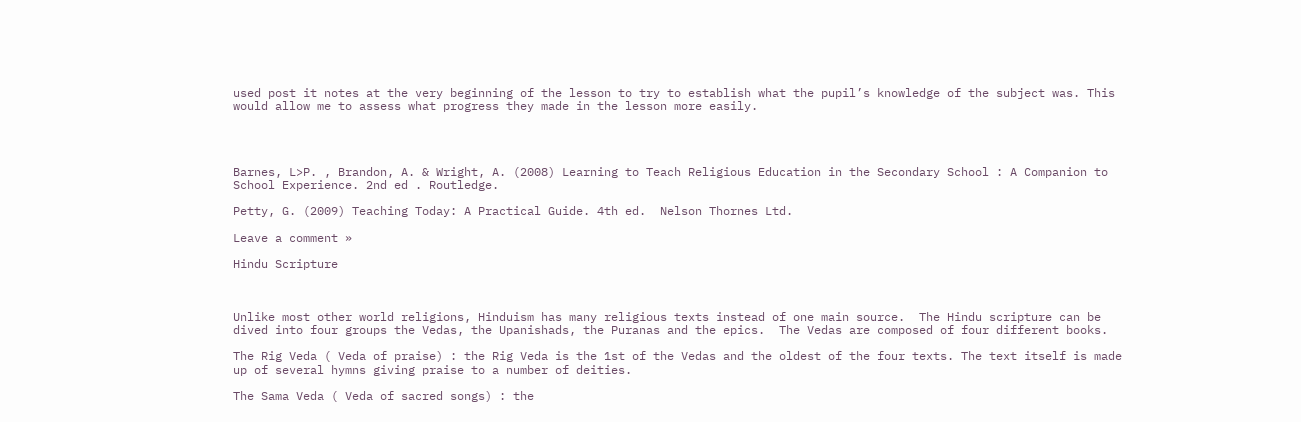used post it notes at the very beginning of the lesson to try to establish what the pupil’s knowledge of the subject was. This would allow me to assess what progress they made in the lesson more easily.




Barnes, L>P. , Brandon, A. & Wright, A. (2008) Learning to Teach Religious Education in the Secondary School : A Companion to School Experience. 2nd ed . Routledge.

Petty, G. (2009) Teaching Today: A Practical Guide. 4th ed.  Nelson Thornes Ltd.

Leave a comment »

Hindu Scripture



Unlike most other world religions, Hinduism has many religious texts instead of one main source.  The Hindu scripture can be dived into four groups the Vedas, the Upanishads, the Puranas and the epics.  The Vedas are composed of four different books.

The Rig Veda ( Veda of praise) : the Rig Veda is the 1st of the Vedas and the oldest of the four texts. The text itself is made up of several hymns giving praise to a number of deities.

The Sama Veda ( Veda of sacred songs) : the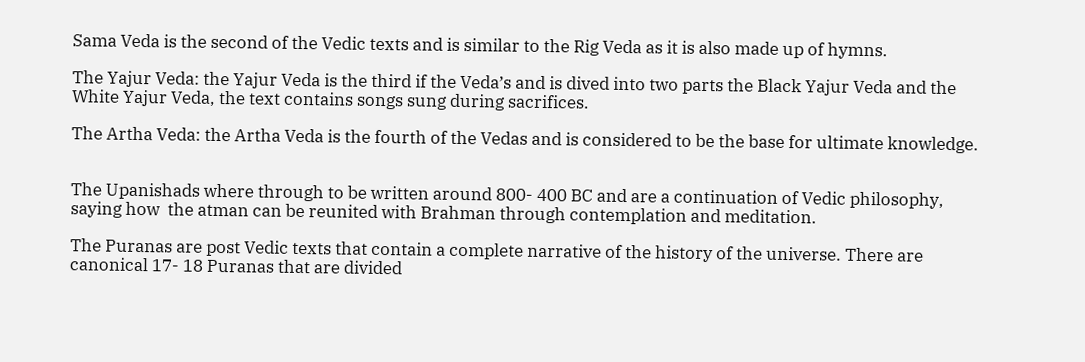Sama Veda is the second of the Vedic texts and is similar to the Rig Veda as it is also made up of hymns.

The Yajur Veda: the Yajur Veda is the third if the Veda’s and is dived into two parts the Black Yajur Veda and the White Yajur Veda, the text contains songs sung during sacrifices.

The Artha Veda: the Artha Veda is the fourth of the Vedas and is considered to be the base for ultimate knowledge.


The Upanishads where through to be written around 800- 400 BC and are a continuation of Vedic philosophy, saying how  the atman can be reunited with Brahman through contemplation and meditation.

The Puranas are post Vedic texts that contain a complete narrative of the history of the universe. There are canonical 17- 18 Puranas that are divided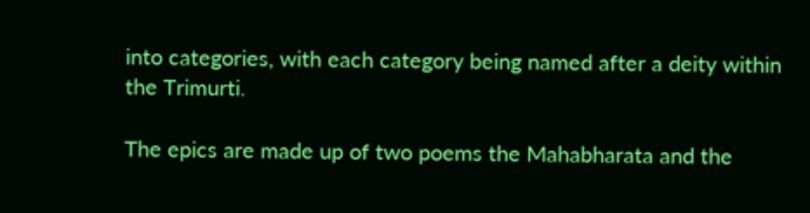into categories, with each category being named after a deity within the Trimurti.

The epics are made up of two poems the Mahabharata and the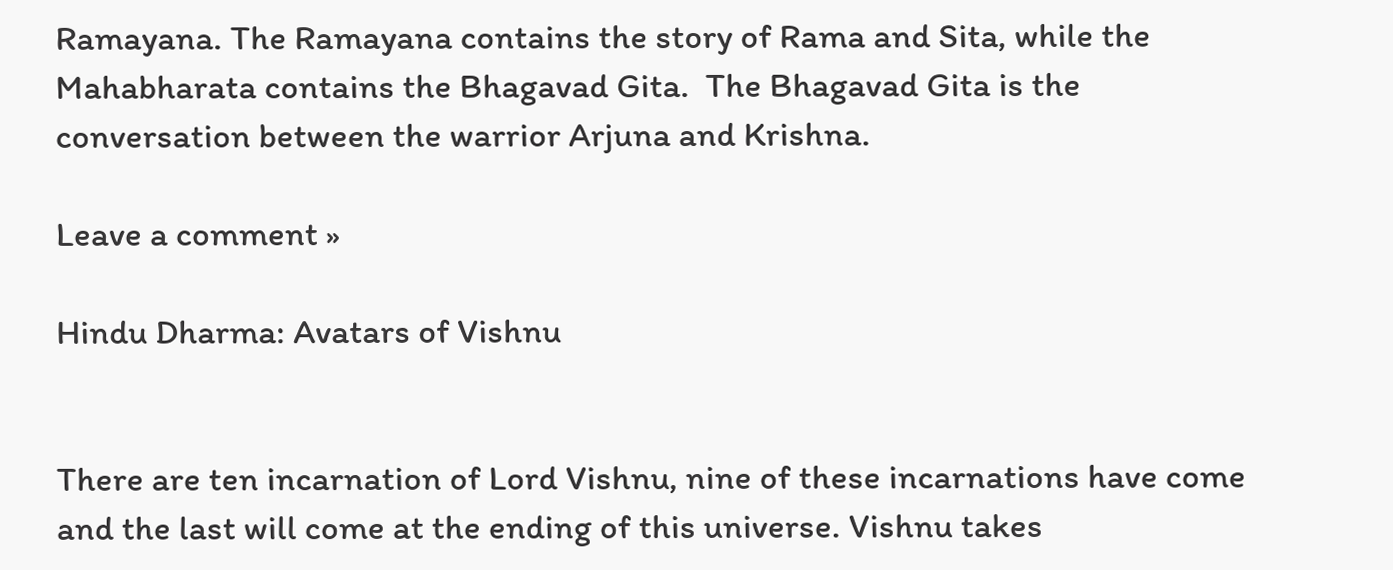Ramayana. The Ramayana contains the story of Rama and Sita, while the Mahabharata contains the Bhagavad Gita.  The Bhagavad Gita is the conversation between the warrior Arjuna and Krishna.

Leave a comment »

Hindu Dharma: Avatars of Vishnu


There are ten incarnation of Lord Vishnu, nine of these incarnations have come and the last will come at the ending of this universe. Vishnu takes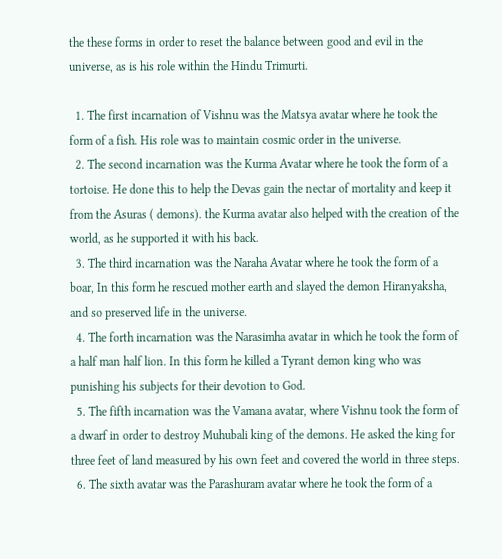the these forms in order to reset the balance between good and evil in the universe, as is his role within the Hindu Trimurti.

  1. The first incarnation of Vishnu was the Matsya avatar where he took the form of a fish. His role was to maintain cosmic order in the universe.
  2. The second incarnation was the Kurma Avatar where he took the form of a tortoise. He done this to help the Devas gain the nectar of mortality and keep it from the Asuras ( demons). the Kurma avatar also helped with the creation of the world, as he supported it with his back.
  3. The third incarnation was the Naraha Avatar where he took the form of a boar, In this form he rescued mother earth and slayed the demon Hiranyaksha, and so preserved life in the universe.
  4. The forth incarnation was the Narasimha avatar in which he took the form of a half man half lion. In this form he killed a Tyrant demon king who was punishing his subjects for their devotion to God.
  5. The fifth incarnation was the Vamana avatar, where Vishnu took the form of a dwarf in order to destroy Muhubali king of the demons. He asked the king for three feet of land measured by his own feet and covered the world in three steps.
  6. The sixth avatar was the Parashuram avatar where he took the form of a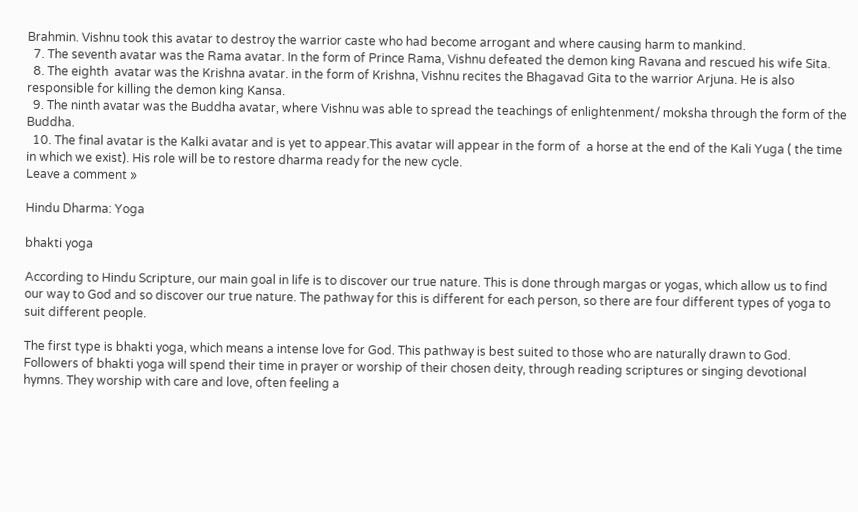Brahmin. Vishnu took this avatar to destroy the warrior caste who had become arrogant and where causing harm to mankind.
  7. The seventh avatar was the Rama avatar. In the form of Prince Rama, Vishnu defeated the demon king Ravana and rescued his wife Sita.
  8. The eighth  avatar was the Krishna avatar. in the form of Krishna, Vishnu recites the Bhagavad Gita to the warrior Arjuna. He is also responsible for killing the demon king Kansa.
  9. The ninth avatar was the Buddha avatar, where Vishnu was able to spread the teachings of enlightenment/ moksha through the form of the Buddha.
  10. The final avatar is the Kalki avatar and is yet to appear.This avatar will appear in the form of  a horse at the end of the Kali Yuga ( the time in which we exist). His role will be to restore dharma ready for the new cycle.
Leave a comment »

Hindu Dharma: Yoga

bhakti yoga

According to Hindu Scripture, our main goal in life is to discover our true nature. This is done through margas or yogas, which allow us to find our way to God and so discover our true nature. The pathway for this is different for each person, so there are four different types of yoga to suit different people.

The first type is bhakti yoga, which means a intense love for God. This pathway is best suited to those who are naturally drawn to God. Followers of bhakti yoga will spend their time in prayer or worship of their chosen deity, through reading scriptures or singing devotional hymns. They worship with care and love, often feeling a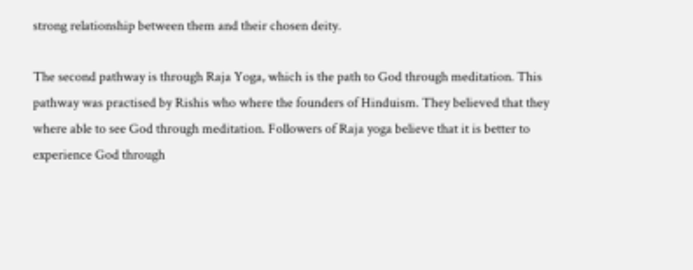strong relationship between them and their chosen deity.

The second pathway is through Raja Yoga, which is the path to God through meditation. This pathway was practised by Rishis who where the founders of Hinduism. They believed that they where able to see God through meditation. Followers of Raja yoga believe that it is better to experience God through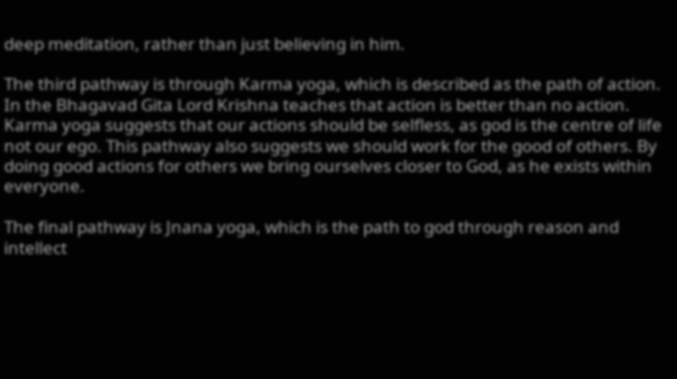deep meditation, rather than just believing in him.

The third pathway is through Karma yoga, which is described as the path of action. In the Bhagavad Gita Lord Krishna teaches that action is better than no action. Karma yoga suggests that our actions should be selfless, as god is the centre of life not our ego. This pathway also suggests we should work for the good of others. By doing good actions for others we bring ourselves closer to God, as he exists within everyone.

The final pathway is Jnana yoga, which is the path to god through reason and intellect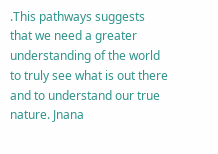.This pathways suggests that we need a greater understanding of the world to truly see what is out there and to understand our true nature. Jnana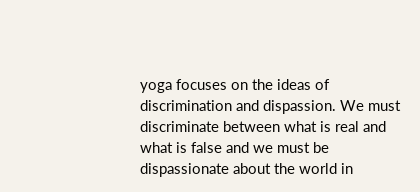yoga focuses on the ideas of discrimination and dispassion. We must discriminate between what is real and what is false and we must be dispassionate about the world in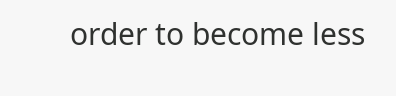order to become less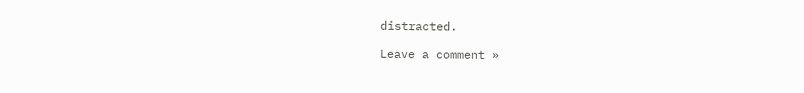distracted.

Leave a comment »